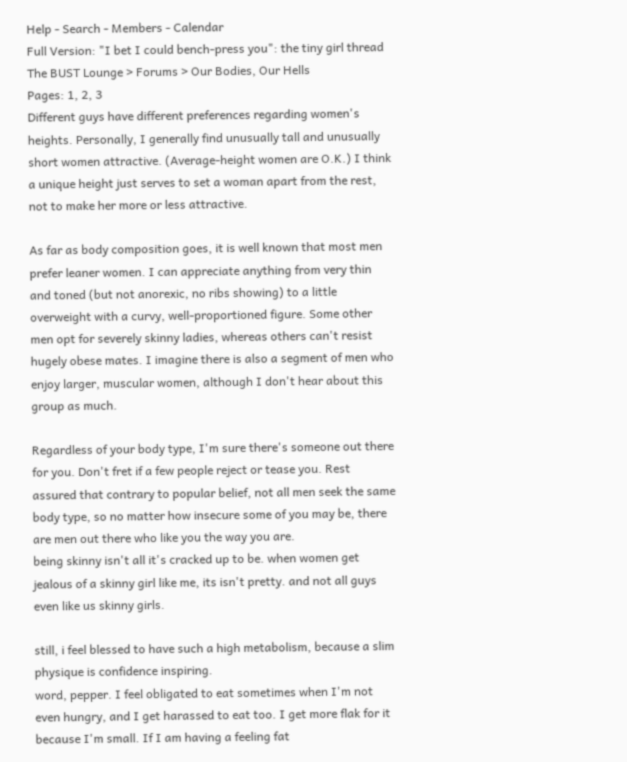Help - Search - Members - Calendar
Full Version: "I bet I could bench-press you": the tiny girl thread
The BUST Lounge > Forums > Our Bodies, Our Hells
Pages: 1, 2, 3
Different guys have different preferences regarding women's heights. Personally, I generally find unusually tall and unusually short women attractive. (Average-height women are O.K.) I think a unique height just serves to set a woman apart from the rest, not to make her more or less attractive.

As far as body composition goes, it is well known that most men prefer leaner women. I can appreciate anything from very thin and toned (but not anorexic, no ribs showing) to a little overweight with a curvy, well-proportioned figure. Some other men opt for severely skinny ladies, whereas others can't resist hugely obese mates. I imagine there is also a segment of men who enjoy larger, muscular women, although I don't hear about this group as much.

Regardless of your body type, I'm sure there's someone out there for you. Don't fret if a few people reject or tease you. Rest assured that contrary to popular belief, not all men seek the same body type, so no matter how insecure some of you may be, there are men out there who like you the way you are.
being skinny isn't all it's cracked up to be. when women get jealous of a skinny girl like me, its isn't pretty. and not all guys even like us skinny girls.

still, i feel blessed to have such a high metabolism, because a slim physique is confidence inspiring.
word, pepper. I feel obligated to eat sometimes when I'm not even hungry, and I get harassed to eat too. I get more flak for it because I'm small. If I am having a feeling fat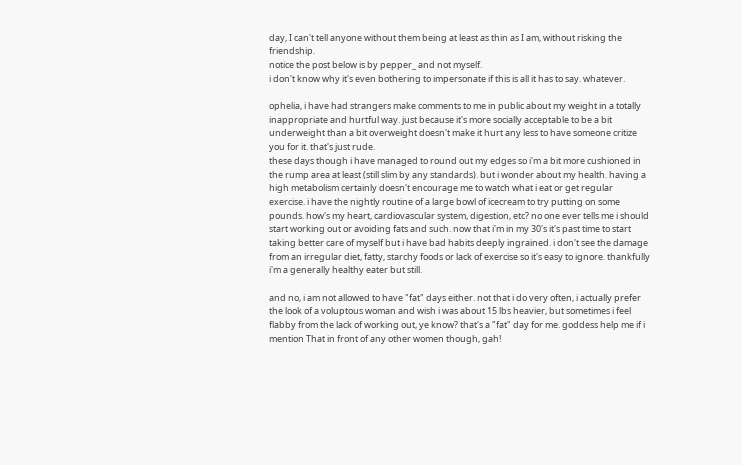day, I can't tell anyone without them being at least as thin as I am, without risking the friendship.
notice the post below is by pepper_ and not myself.
i don't know why it's even bothering to impersonate if this is all it has to say. whatever.

ophelia, i have had strangers make comments to me in public about my weight in a totally inappropriate and hurtful way. just because it's more socially acceptable to be a bit underweight than a bit overweight doesn't make it hurt any less to have someone critize you for it. that's just rude.
these days though i have managed to round out my edges so i'm a bit more cushioned in the rump area at least (still slim by any standards). but i wonder about my health. having a high metabolism certainly doesn't encourage me to watch what i eat or get regular exercise. i have the nightly routine of a large bowl of icecream to try putting on some pounds. how's my heart, cardiovascular system, digestion, etc? no one ever tells me i should start working out or avoiding fats and such. now that i'm in my 30's it's past time to start taking better care of myself but i have bad habits deeply ingrained. i don't see the damage from an irregular diet, fatty, starchy foods or lack of exercise so it's easy to ignore. thankfully i'm a generally healthy eater but still.

and no, i am not allowed to have "fat" days either. not that i do very often, i actually prefer the look of a voluptous woman and wish i was about 15 lbs heavier, but sometimes i feel flabby from the lack of working out, ye know? that's a "fat" day for me. goddess help me if i mention That in front of any other women though, gah!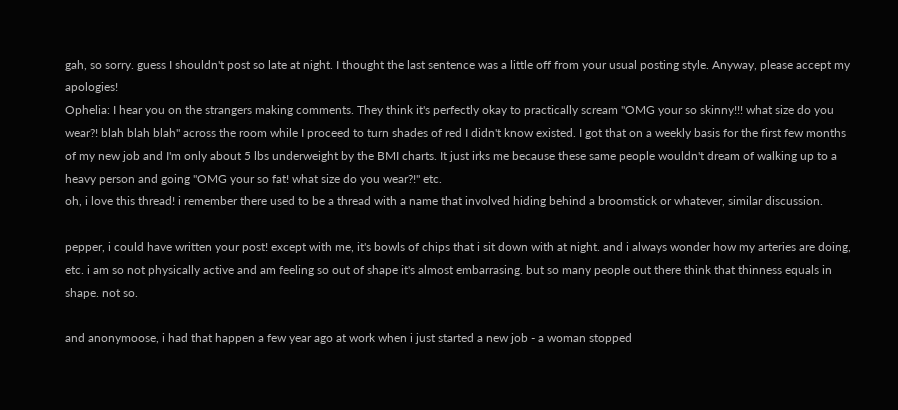gah, so sorry. guess I shouldn't post so late at night. I thought the last sentence was a little off from your usual posting style. Anyway, please accept my apologies!
Ophelia: I hear you on the strangers making comments. They think it's perfectly okay to practically scream "OMG your so skinny!!! what size do you wear?! blah blah blah" across the room while I proceed to turn shades of red I didn't know existed. I got that on a weekly basis for the first few months of my new job and I'm only about 5 lbs underweight by the BMI charts. It just irks me because these same people wouldn't dream of walking up to a heavy person and going "OMG your so fat! what size do you wear?!" etc.
oh, i love this thread! i remember there used to be a thread with a name that involved hiding behind a broomstick or whatever, similar discussion.

pepper, i could have written your post! except with me, it's bowls of chips that i sit down with at night. and i always wonder how my arteries are doing, etc. i am so not physically active and am feeling so out of shape it's almost embarrasing. but so many people out there think that thinness equals in shape. not so.

and anonymoose, i had that happen a few year ago at work when i just started a new job - a woman stopped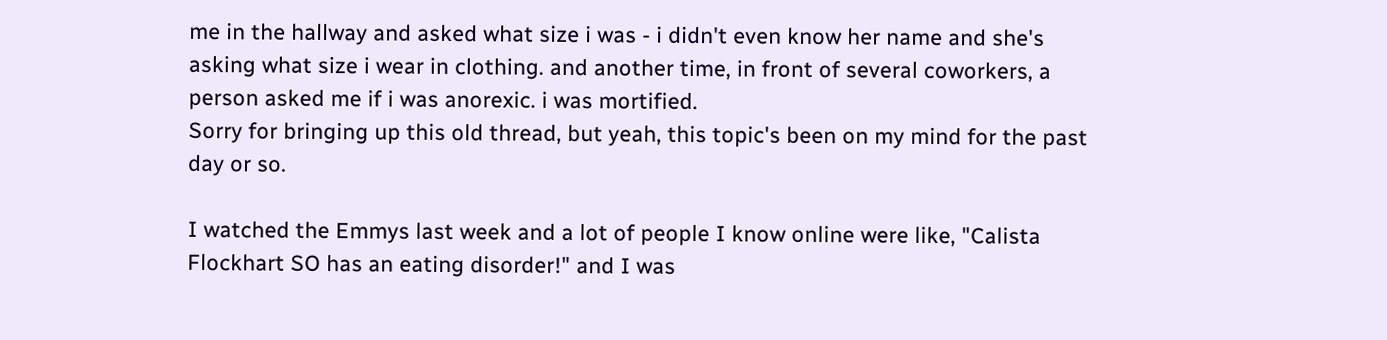me in the hallway and asked what size i was - i didn't even know her name and she's asking what size i wear in clothing. and another time, in front of several coworkers, a person asked me if i was anorexic. i was mortified.
Sorry for bringing up this old thread, but yeah, this topic's been on my mind for the past day or so.

I watched the Emmys last week and a lot of people I know online were like, "Calista Flockhart SO has an eating disorder!" and I was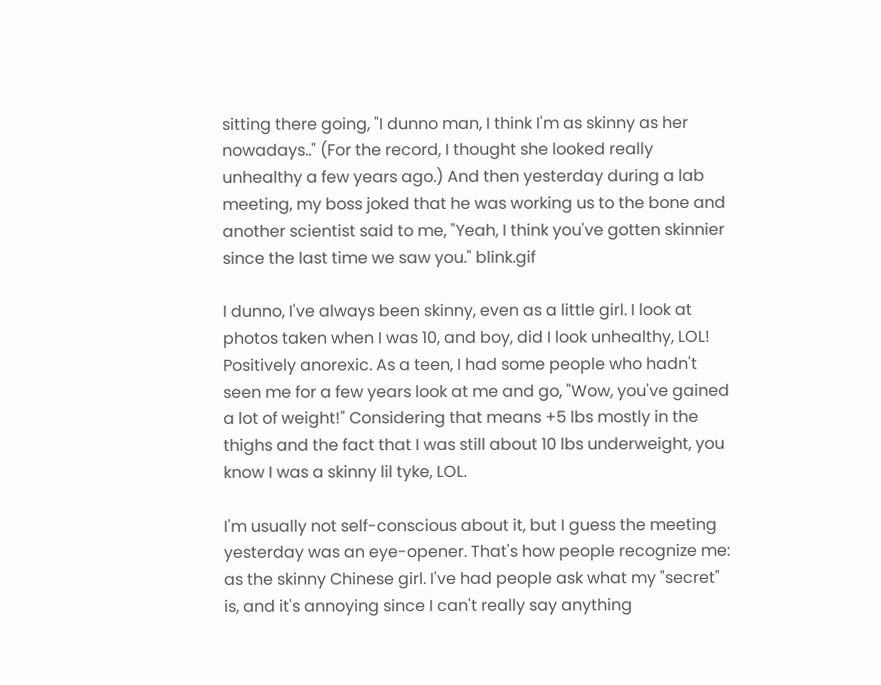sitting there going, "I dunno man, I think I'm as skinny as her nowadays.." (For the record, I thought she looked really unhealthy a few years ago.) And then yesterday during a lab meeting, my boss joked that he was working us to the bone and another scientist said to me, "Yeah, I think you've gotten skinnier since the last time we saw you." blink.gif

I dunno, I've always been skinny, even as a little girl. I look at photos taken when I was 10, and boy, did I look unhealthy, LOL! Positively anorexic. As a teen, I had some people who hadn't seen me for a few years look at me and go, "Wow, you've gained a lot of weight!" Considering that means +5 lbs mostly in the thighs and the fact that I was still about 10 lbs underweight, you know I was a skinny lil tyke, LOL.

I'm usually not self-conscious about it, but I guess the meeting yesterday was an eye-opener. That's how people recognize me: as the skinny Chinese girl. I've had people ask what my "secret" is, and it's annoying since I can't really say anything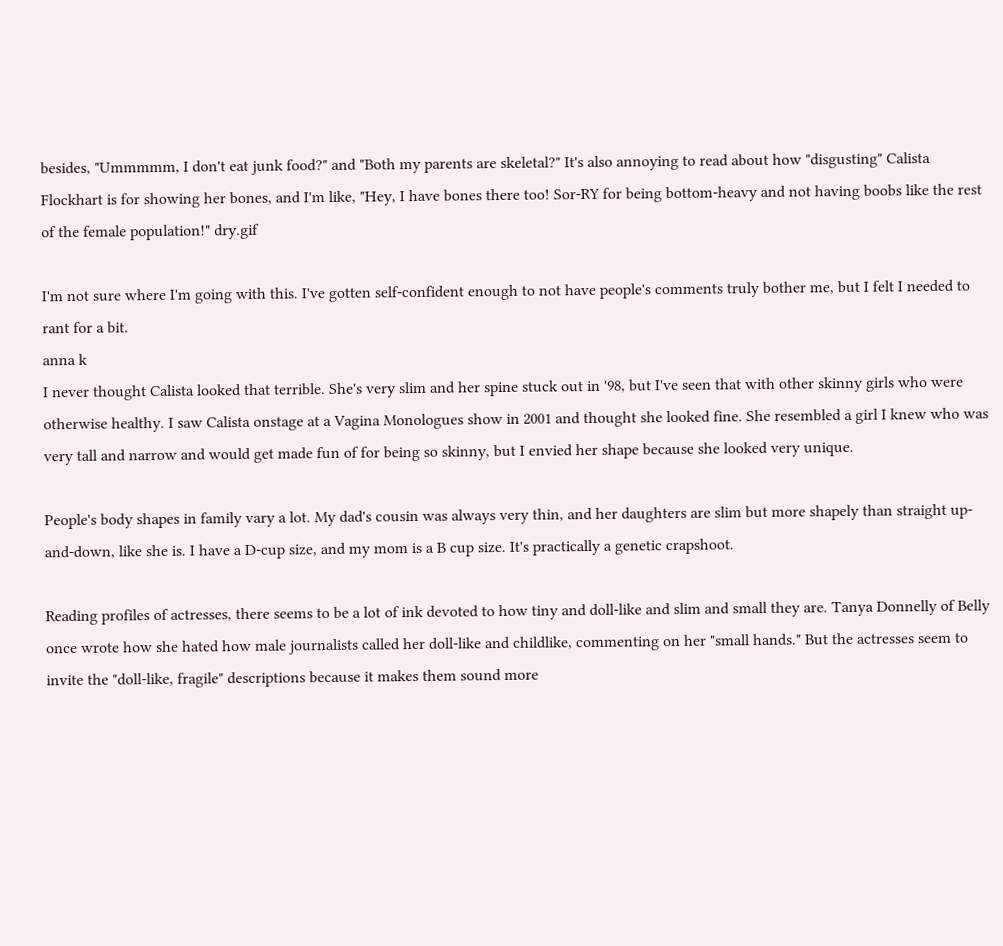besides, "Ummmmm, I don't eat junk food?" and "Both my parents are skeletal?" It's also annoying to read about how "disgusting" Calista Flockhart is for showing her bones, and I'm like, "Hey, I have bones there too! Sor-RY for being bottom-heavy and not having boobs like the rest of the female population!" dry.gif

I'm not sure where I'm going with this. I've gotten self-confident enough to not have people's comments truly bother me, but I felt I needed to rant for a bit.
anna k
I never thought Calista looked that terrible. She's very slim and her spine stuck out in '98, but I've seen that with other skinny girls who were otherwise healthy. I saw Calista onstage at a Vagina Monologues show in 2001 and thought she looked fine. She resembled a girl I knew who was very tall and narrow and would get made fun of for being so skinny, but I envied her shape because she looked very unique.

People's body shapes in family vary a lot. My dad's cousin was always very thin, and her daughters are slim but more shapely than straight up-and-down, like she is. I have a D-cup size, and my mom is a B cup size. It's practically a genetic crapshoot.

Reading profiles of actresses, there seems to be a lot of ink devoted to how tiny and doll-like and slim and small they are. Tanya Donnelly of Belly once wrote how she hated how male journalists called her doll-like and childlike, commenting on her "small hands." But the actresses seem to invite the "doll-like, fragile" descriptions because it makes them sound more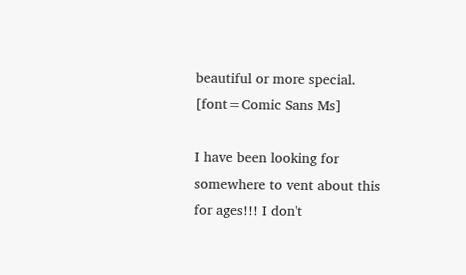beautiful or more special.
[font=Comic Sans Ms]

I have been looking for somewhere to vent about this for ages!!! I don't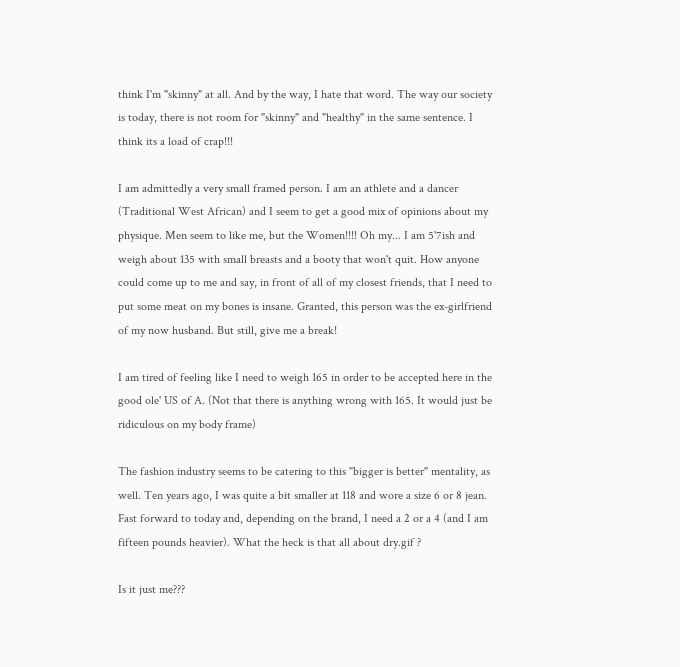think I'm "skinny" at all. And by the way, I hate that word. The way our society is today, there is not room for "skinny" and "healthy" in the same sentence. I think its a load of crap!!!

I am admittedly a very small framed person. I am an athlete and a dancer (Traditional West African) and I seem to get a good mix of opinions about my physique. Men seem to like me, but the Women!!!! Oh my... I am 5'7ish and weigh about 135 with small breasts and a booty that won't quit. How anyone could come up to me and say, in front of all of my closest friends, that I need to put some meat on my bones is insane. Granted, this person was the ex-girlfriend of my now husband. But still, give me a break!

I am tired of feeling like I need to weigh 165 in order to be accepted here in the good ole' US of A. (Not that there is anything wrong with 165. It would just be ridiculous on my body frame)

The fashion industry seems to be catering to this "bigger is better" mentality, as well. Ten years ago, I was quite a bit smaller at 118 and wore a size 6 or 8 jean. Fast forward to today and, depending on the brand, I need a 2 or a 4 (and I am fifteen pounds heavier). What the heck is that all about dry.gif ?

Is it just me???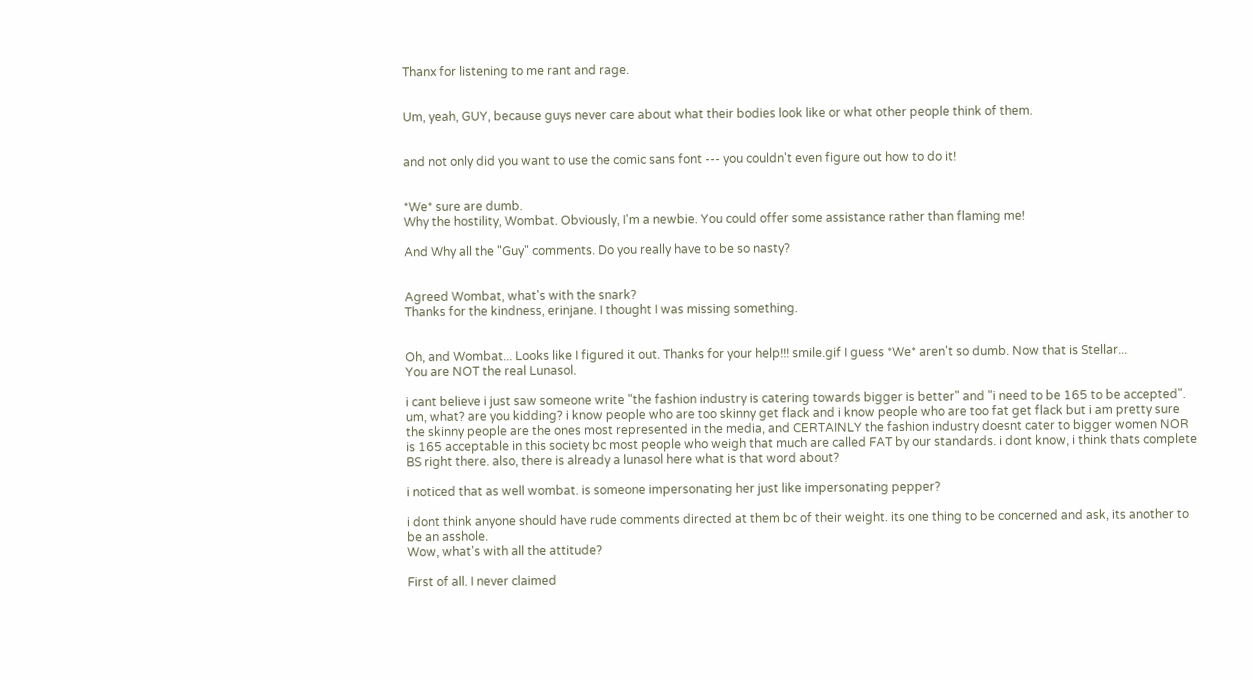Thanx for listening to me rant and rage.


Um, yeah, GUY, because guys never care about what their bodies look like or what other people think of them.


and not only did you want to use the comic sans font --- you couldn't even figure out how to do it!


*We* sure are dumb.
Why the hostility, Wombat. Obviously, I'm a newbie. You could offer some assistance rather than flaming me!

And Why all the "Guy" comments. Do you really have to be so nasty?


Agreed Wombat, what's with the snark?
Thanks for the kindness, erinjane. I thought I was missing something.


Oh, and Wombat... Looks like I figured it out. Thanks for your help!!! smile.gif I guess *We* aren't so dumb. Now that is Stellar...
You are NOT the real Lunasol.

i cant believe i just saw someone write "the fashion industry is catering towards bigger is better" and "i need to be 165 to be accepted". um, what? are you kidding? i know people who are too skinny get flack and i know people who are too fat get flack but i am pretty sure the skinny people are the ones most represented in the media, and CERTAINLY the fashion industry doesnt cater to bigger women NOR is 165 acceptable in this society bc most people who weigh that much are called FAT by our standards. i dont know, i think thats complete BS right there. also, there is already a lunasol here what is that word about?

i noticed that as well wombat. is someone impersonating her just like impersonating pepper?

i dont think anyone should have rude comments directed at them bc of their weight. its one thing to be concerned and ask, its another to be an asshole.
Wow, what's with all the attitude?

First of all. I never claimed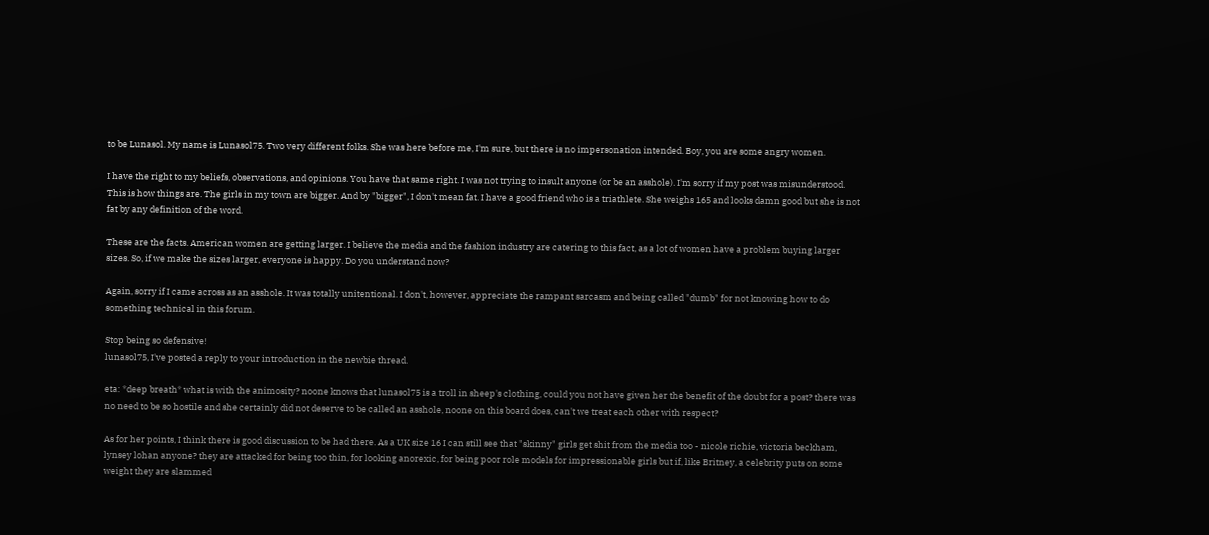to be Lunasol. My name is Lunasol75. Two very different folks. She was here before me, I'm sure, but there is no impersonation intended. Boy, you are some angry women.

I have the right to my beliefs, observations, and opinions. You have that same right. I was not trying to insult anyone (or be an asshole). I'm sorry if my post was misunderstood. This is how things are. The girls in my town are bigger. And by "bigger", I don't mean fat. I have a good friend who is a triathlete. She weighs 165 and looks damn good but she is not fat by any definition of the word.

These are the facts. American women are getting larger. I believe the media and the fashion industry are catering to this fact, as a lot of women have a problem buying larger sizes. So, if we make the sizes larger, everyone is happy. Do you understand now?

Again, sorry if I came across as an asshole. It was totally unitentional. I don't, however, appreciate the rampant sarcasm and being called "dumb" for not knowing how to do something technical in this forum.

Stop being so defensive!
lunasol75, I've posted a reply to your introduction in the newbie thread.

eta: *deep breath* what is with the animosity? noone knows that lunasol75 is a troll in sheep's clothing, could you not have given her the benefit of the doubt for a post? there was no need to be so hostile and she certainly did not deserve to be called an asshole, noone on this board does, can't we treat each other with respect?

As for her points, I think there is good discussion to be had there. As a UK size 16 I can still see that "skinny" girls get shit from the media too - nicole richie, victoria beckham, lynsey lohan anyone? they are attacked for being too thin, for looking anorexic, for being poor role models for impressionable girls but if, like Britney, a celebrity puts on some weight they are slammed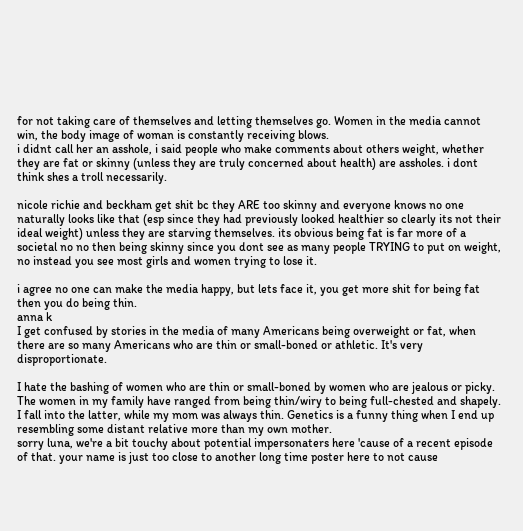for not taking care of themselves and letting themselves go. Women in the media cannot win, the body image of woman is constantly receiving blows.
i didnt call her an asshole, i said people who make comments about others weight, whether they are fat or skinny (unless they are truly concerned about health) are assholes. i dont think shes a troll necessarily.

nicole richie and beckham get shit bc they ARE too skinny and everyone knows no one naturally looks like that (esp since they had previously looked healthier so clearly its not their ideal weight) unless they are starving themselves. its obvious being fat is far more of a societal no no then being skinny since you dont see as many people TRYING to put on weight, no instead you see most girls and women trying to lose it.

i agree no one can make the media happy, but lets face it, you get more shit for being fat then you do being thin.
anna k
I get confused by stories in the media of many Americans being overweight or fat, when there are so many Americans who are thin or small-boned or athletic. It's very disproportionate.

I hate the bashing of women who are thin or small-boned by women who are jealous or picky. The women in my family have ranged from being thin/wiry to being full-chested and shapely. I fall into the latter, while my mom was always thin. Genetics is a funny thing when I end up resembling some distant relative more than my own mother.
sorry luna, we're a bit touchy about potential impersonaters here 'cause of a recent episode of that. your name is just too close to another long time poster here to not cause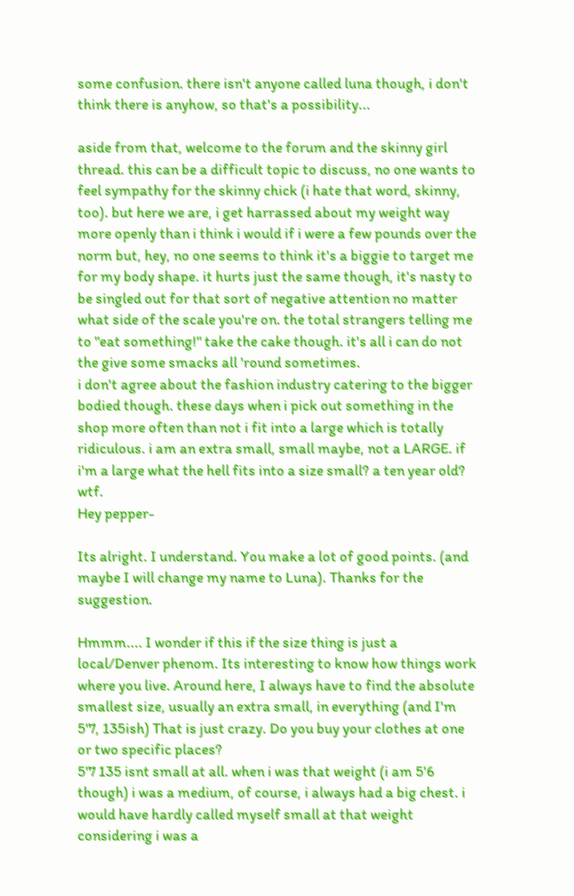some confusion. there isn't anyone called luna though, i don't think there is anyhow, so that's a possibility...

aside from that, welcome to the forum and the skinny girl thread. this can be a difficult topic to discuss, no one wants to feel sympathy for the skinny chick (i hate that word, skinny, too). but here we are, i get harrassed about my weight way more openly than i think i would if i were a few pounds over the norm but, hey, no one seems to think it's a biggie to target me for my body shape. it hurts just the same though, it's nasty to be singled out for that sort of negative attention no matter what side of the scale you're on. the total strangers telling me to "eat something!" take the cake though. it's all i can do not the give some smacks all 'round sometimes.
i don't agree about the fashion industry catering to the bigger bodied though. these days when i pick out something in the shop more often than not i fit into a large which is totally ridiculous. i am an extra small, small maybe, not a LARGE. if i'm a large what the hell fits into a size small? a ten year old? wtf.
Hey pepper-

Its alright. I understand. You make a lot of good points. (and maybe I will change my name to Luna). Thanks for the suggestion.

Hmmm.... I wonder if this if the size thing is just a local/Denver phenom. Its interesting to know how things work where you live. Around here, I always have to find the absolute smallest size, usually an extra small, in everything (and I'm 5'7, 135ish) That is just crazy. Do you buy your clothes at one or two specific places?
5'7 135 isnt small at all. when i was that weight (i am 5'6 though) i was a medium, of course, i always had a big chest. i would have hardly called myself small at that weight considering i was a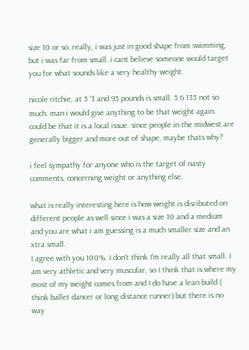size 10 or so. really, i was just in good shape from swimming, but i was far from small. i cant believe someone would target you for what sounds like a very healthy weight.

nicole ritchie, at 5 '3 and 95 pounds is small. 5 6 135 not so much. man i would give anything to be that weight again. could be that it is a local issue. since people in the midwest are generally bigger and more out of shape, maybe thats why?

i feel sympathy for anyone who is the target of nasty comments, concerning weight or anything else.

what is really interesting here is how weight is disributed on different people as well since i was a size 10 and a medium and you are what i am guessing is a much smaller size and an xtra small.
I agree with you 100%. I don't think I'm really all that small. I am very athletic and very muscular, so I think that is where my most of my weight comes from and I do have a lean build ( think ballet dancer or long distance runner) but there is no way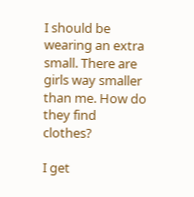I should be wearing an extra small. There are girls way smaller than me. How do they find clothes?

I get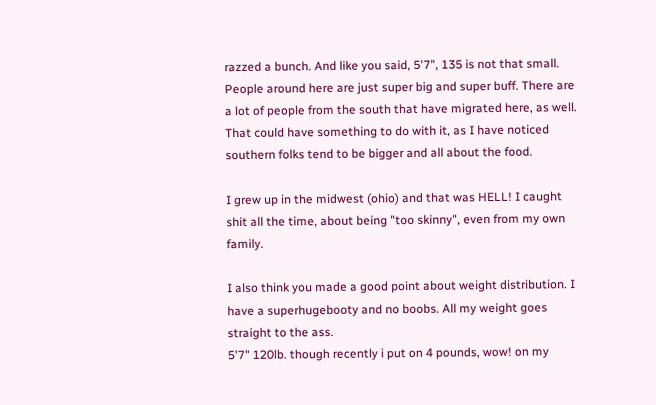razzed a bunch. And like you said, 5'7", 135 is not that small. People around here are just super big and super buff. There are a lot of people from the south that have migrated here, as well. That could have something to do with it, as I have noticed southern folks tend to be bigger and all about the food.

I grew up in the midwest (ohio) and that was HELL! I caught shit all the time, about being "too skinny", even from my own family.

I also think you made a good point about weight distribution. I have a superhugebooty and no boobs. All my weight goes straight to the ass.
5'7" 120lb. though recently i put on 4 pounds, wow! on my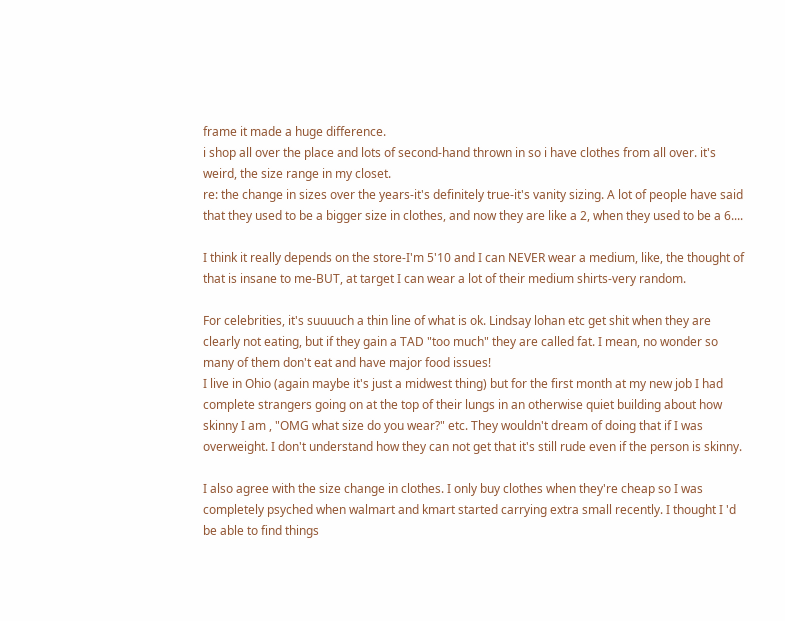frame it made a huge difference.
i shop all over the place and lots of second-hand thrown in so i have clothes from all over. it's weird, the size range in my closet.
re: the change in sizes over the years-it's definitely true-it's vanity sizing. A lot of people have said that they used to be a bigger size in clothes, and now they are like a 2, when they used to be a 6....

I think it really depends on the store-I'm 5'10 and I can NEVER wear a medium, like, the thought of that is insane to me-BUT, at target I can wear a lot of their medium shirts-very random.

For celebrities, it's suuuuch a thin line of what is ok. Lindsay lohan etc get shit when they are clearly not eating, but if they gain a TAD "too much" they are called fat. I mean, no wonder so many of them don't eat and have major food issues!
I live in Ohio (again maybe it's just a midwest thing) but for the first month at my new job I had complete strangers going on at the top of their lungs in an otherwise quiet building about how skinny I am , "OMG what size do you wear?" etc. They wouldn't dream of doing that if I was overweight. I don't understand how they can not get that it's still rude even if the person is skinny.

I also agree with the size change in clothes. I only buy clothes when they're cheap so I was completely psyched when walmart and kmart started carrying extra small recently. I thought I 'd be able to find things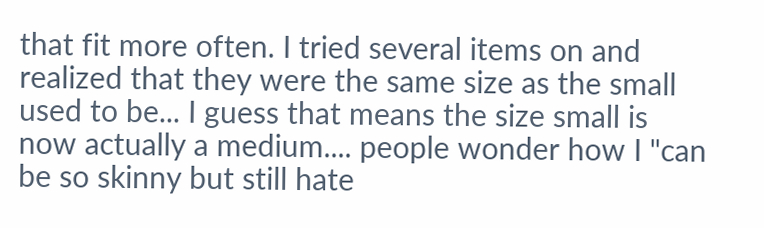that fit more often. I tried several items on and realized that they were the same size as the small used to be... I guess that means the size small is now actually a medium.... people wonder how I "can be so skinny but still hate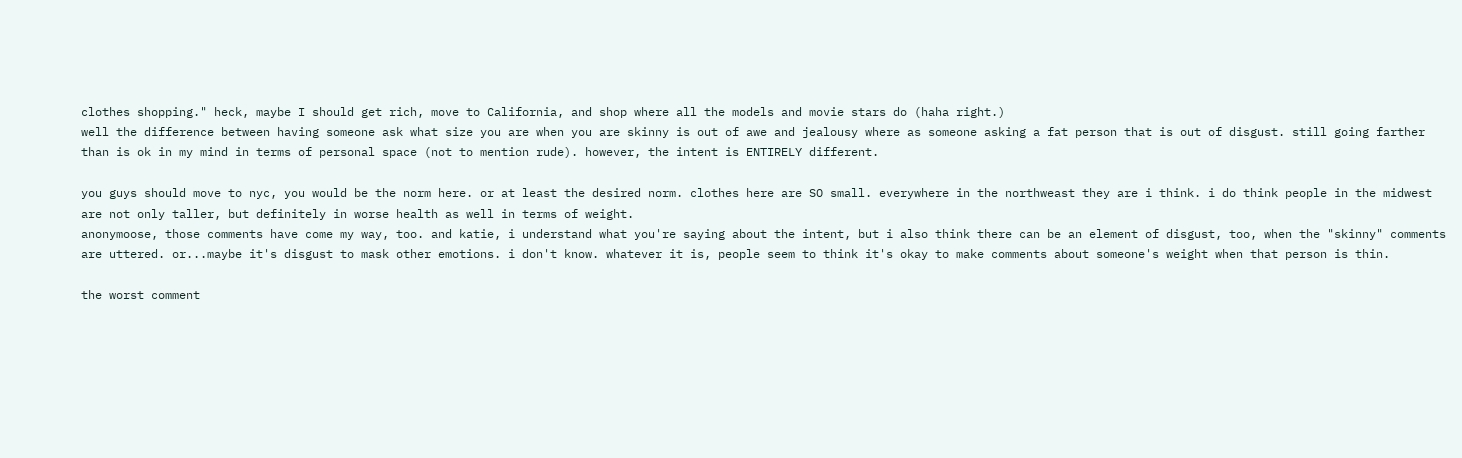clothes shopping." heck, maybe I should get rich, move to California, and shop where all the models and movie stars do (haha right.)
well the difference between having someone ask what size you are when you are skinny is out of awe and jealousy where as someone asking a fat person that is out of disgust. still going farther than is ok in my mind in terms of personal space (not to mention rude). however, the intent is ENTIRELY different.

you guys should move to nyc, you would be the norm here. or at least the desired norm. clothes here are SO small. everywhere in the northweast they are i think. i do think people in the midwest are not only taller, but definitely in worse health as well in terms of weight.
anonymoose, those comments have come my way, too. and katie, i understand what you're saying about the intent, but i also think there can be an element of disgust, too, when the "skinny" comments are uttered. or...maybe it's disgust to mask other emotions. i don't know. whatever it is, people seem to think it's okay to make comments about someone's weight when that person is thin.

the worst comment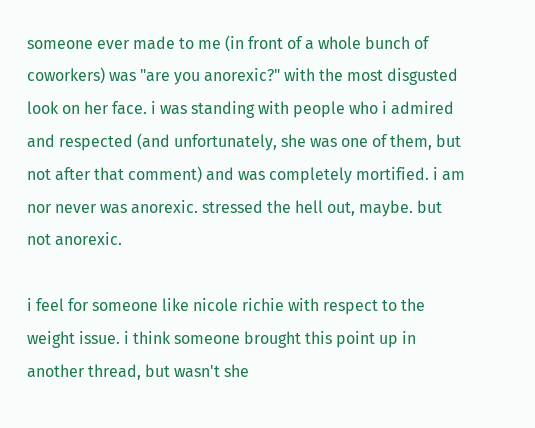someone ever made to me (in front of a whole bunch of coworkers) was "are you anorexic?" with the most disgusted look on her face. i was standing with people who i admired and respected (and unfortunately, she was one of them, but not after that comment) and was completely mortified. i am nor never was anorexic. stressed the hell out, maybe. but not anorexic.

i feel for someone like nicole richie with respect to the weight issue. i think someone brought this point up in another thread, but wasn't she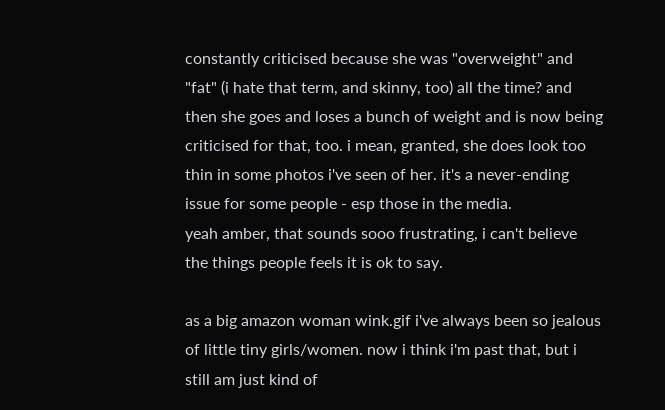constantly criticised because she was "overweight" and "fat" (i hate that term, and skinny, too) all the time? and then she goes and loses a bunch of weight and is now being criticised for that, too. i mean, granted, she does look too thin in some photos i've seen of her. it's a never-ending issue for some people - esp those in the media.
yeah amber, that sounds sooo frustrating, i can't believe the things people feels it is ok to say.

as a big amazon woman wink.gif i've always been so jealous of little tiny girls/women. now i think i'm past that, but i still am just kind of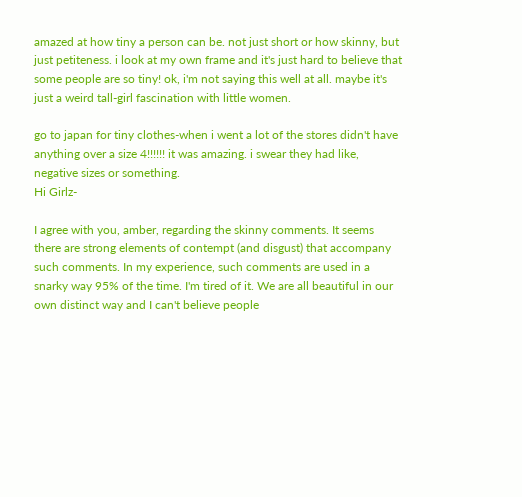amazed at how tiny a person can be. not just short or how skinny, but just petiteness. i look at my own frame and it's just hard to believe that some people are so tiny! ok, i'm not saying this well at all. maybe it's just a weird tall-girl fascination with little women.

go to japan for tiny clothes-when i went a lot of the stores didn't have anything over a size 4!!!!!! it was amazing. i swear they had like, negative sizes or something.
Hi Girlz-

I agree with you, amber, regarding the skinny comments. It seems there are strong elements of contempt (and disgust) that accompany such comments. In my experience, such comments are used in a snarky way 95% of the time. I'm tired of it. We are all beautiful in our own distinct way and I can't believe people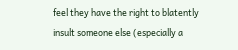feel they have the right to blatently insult someone else (especially a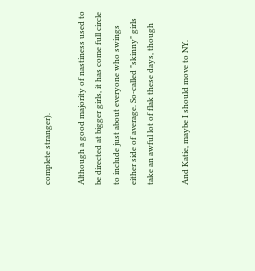complete stranger).

Although a good majority of nastiness used to be directed at bigger girls, it has come full circle to include just about everyone who swings either side of average. So-called "skinny" girls take an awful lot of flak these days, though

And Katie, maybe I should move to NY.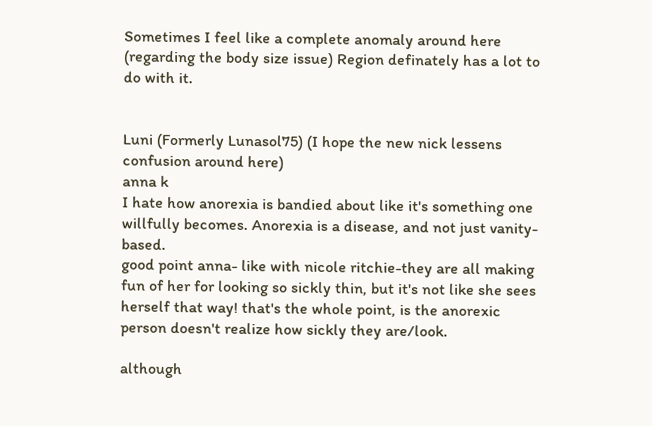Sometimes I feel like a complete anomaly around here (regarding the body size issue) Region definately has a lot to do with it.


Luni (Formerly Lunasol75) (I hope the new nick lessens confusion around here)
anna k
I hate how anorexia is bandied about like it's something one willfully becomes. Anorexia is a disease, and not just vanity-based.
good point anna- like with nicole ritchie-they are all making fun of her for looking so sickly thin, but it's not like she sees herself that way! that's the whole point, is the anorexic person doesn't realize how sickly they are/look.

although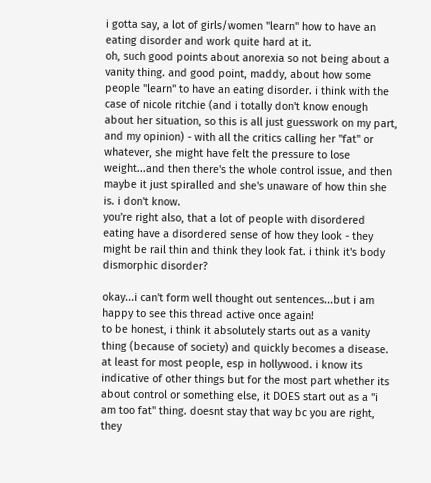i gotta say, a lot of girls/women "learn" how to have an eating disorder and work quite hard at it.
oh, such good points about anorexia so not being about a vanity thing. and good point, maddy, about how some people "learn" to have an eating disorder. i think with the case of nicole ritchie (and i totally don't know enough about her situation, so this is all just guesswork on my part, and my opinion) - with all the critics calling her "fat" or whatever, she might have felt the pressure to lose weight...and then there's the whole control issue, and then maybe it just spiralled and she's unaware of how thin she is. i don't know.
you're right also, that a lot of people with disordered eating have a disordered sense of how they look - they might be rail thin and think they look fat. i think it's body dismorphic disorder?

okay...i can't form well thought out sentences...but i am happy to see this thread active once again!
to be honest, i think it absolutely starts out as a vanity thing (because of society) and quickly becomes a disease. at least for most people, esp in hollywood. i know its indicative of other things but for the most part whether its about control or something else, it DOES start out as a "i am too fat" thing. doesnt stay that way bc you are right, they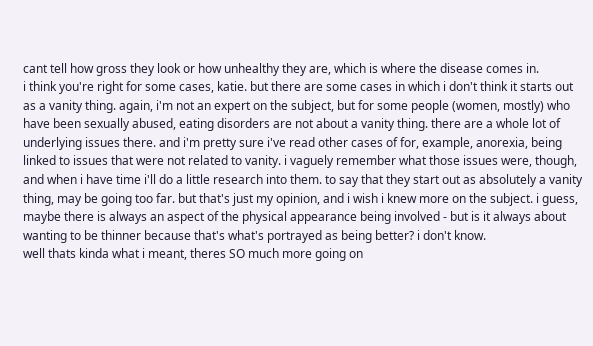cant tell how gross they look or how unhealthy they are, which is where the disease comes in.
i think you're right for some cases, katie. but there are some cases in which i don't think it starts out as a vanity thing. again, i'm not an expert on the subject, but for some people (women, mostly) who have been sexually abused, eating disorders are not about a vanity thing. there are a whole lot of underlying issues there. and i'm pretty sure i've read other cases of for, example, anorexia, being linked to issues that were not related to vanity. i vaguely remember what those issues were, though, and when i have time i'll do a little research into them. to say that they start out as absolutely a vanity thing, may be going too far. but that's just my opinion, and i wish i knew more on the subject. i guess, maybe there is always an aspect of the physical appearance being involved - but is it always about wanting to be thinner because that's what's portrayed as being better? i don't know.
well thats kinda what i meant, theres SO much more going on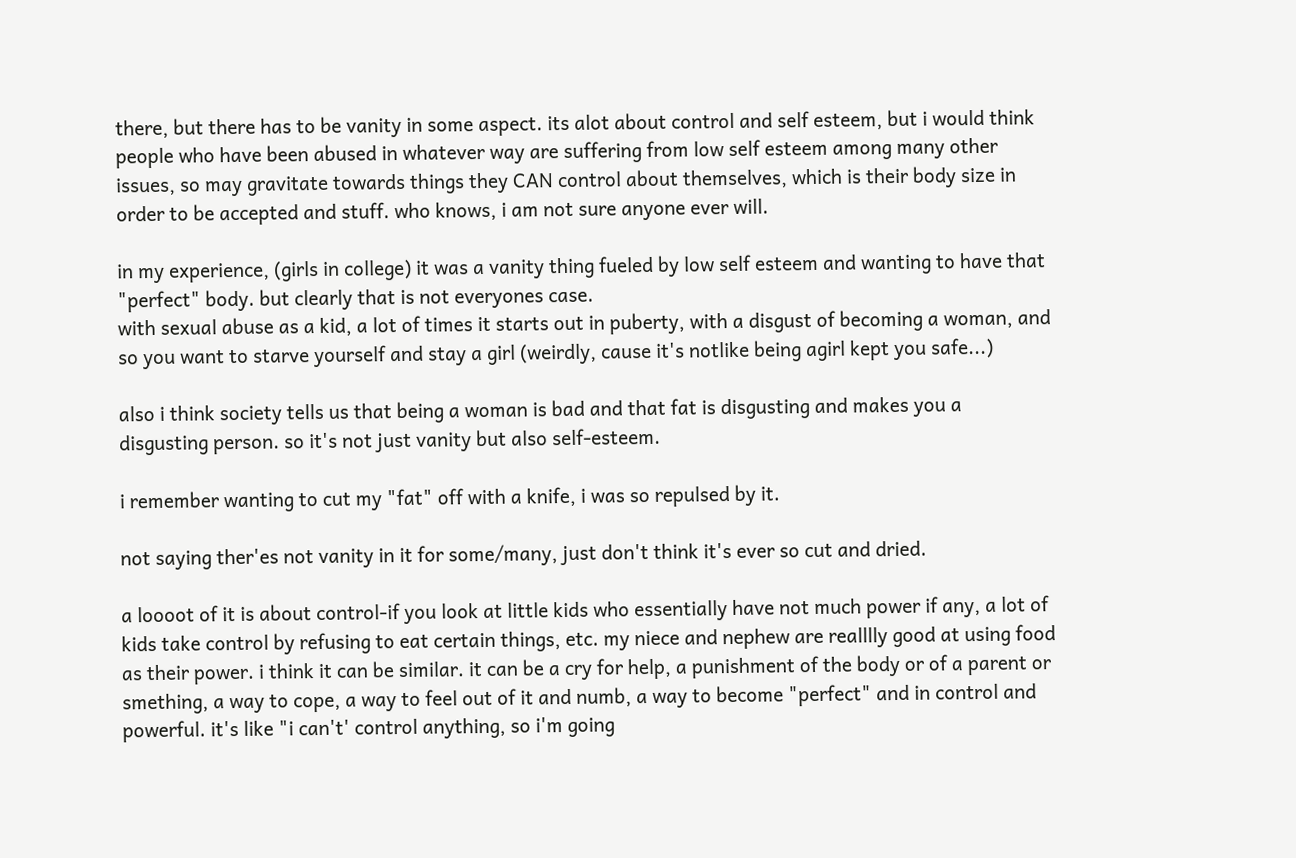there, but there has to be vanity in some aspect. its alot about control and self esteem, but i would think people who have been abused in whatever way are suffering from low self esteem among many other issues, so may gravitate towards things they CAN control about themselves, which is their body size in order to be accepted and stuff. who knows, i am not sure anyone ever will.

in my experience, (girls in college) it was a vanity thing fueled by low self esteem and wanting to have that "perfect" body. but clearly that is not everyones case.
with sexual abuse as a kid, a lot of times it starts out in puberty, with a disgust of becoming a woman, and so you want to starve yourself and stay a girl (weirdly, cause it's notlike being agirl kept you safe...)

also i think society tells us that being a woman is bad and that fat is disgusting and makes you a disgusting person. so it's not just vanity but also self-esteem.

i remember wanting to cut my "fat" off with a knife, i was so repulsed by it.

not saying ther'es not vanity in it for some/many, just don't think it's ever so cut and dried.

a loooot of it is about control-if you look at little kids who essentially have not much power if any, a lot of kids take control by refusing to eat certain things, etc. my niece and nephew are realllly good at using food as their power. i think it can be similar. it can be a cry for help, a punishment of the body or of a parent or smething, a way to cope, a way to feel out of it and numb, a way to become "perfect" and in control and powerful. it's like "i can't' control anything, so i'm going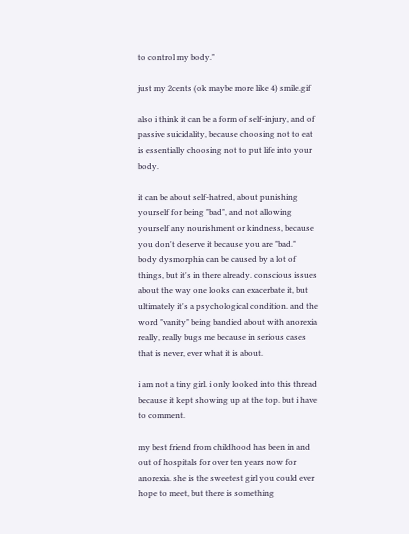to control my body."

just my 2cents (ok maybe more like 4) smile.gif

also i think it can be a form of self-injury, and of passive suicidality, because choosing not to eat is essentially choosing not to put life into your body.

it can be about self-hatred, about punishing yourself for being "bad", and not allowing yourself any nourishment or kindness, because you don't deserve it because you are "bad."
body dysmorphia can be caused by a lot of things, but it's in there already. conscious issues about the way one looks can exacerbate it, but ultimately it's a psychological condition. and the word "vanity" being bandied about with anorexia really, really bugs me because in serious cases that is never, ever what it is about.

i am not a tiny girl. i only looked into this thread because it kept showing up at the top. but i have to comment.

my best friend from childhood has been in and out of hospitals for over ten years now for anorexia. she is the sweetest girl you could ever hope to meet, but there is something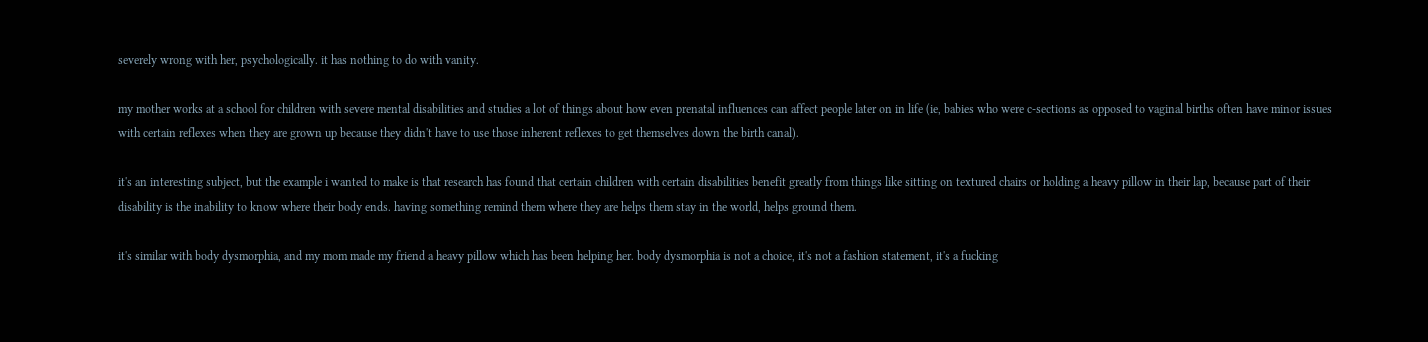severely wrong with her, psychologically. it has nothing to do with vanity.

my mother works at a school for children with severe mental disabilities and studies a lot of things about how even prenatal influences can affect people later on in life (ie, babies who were c-sections as opposed to vaginal births often have minor issues with certain reflexes when they are grown up because they didn't have to use those inherent reflexes to get themselves down the birth canal).

it's an interesting subject, but the example i wanted to make is that research has found that certain children with certain disabilities benefit greatly from things like sitting on textured chairs or holding a heavy pillow in their lap, because part of their disability is the inability to know where their body ends. having something remind them where they are helps them stay in the world, helps ground them.

it's similar with body dysmorphia, and my mom made my friend a heavy pillow which has been helping her. body dysmorphia is not a choice, it's not a fashion statement, it's a fucking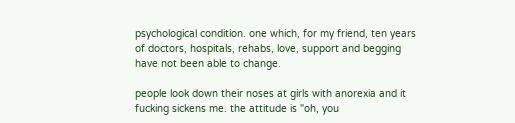psychological condition. one which, for my friend, ten years of doctors, hospitals, rehabs, love, support and begging have not been able to change.

people look down their noses at girls with anorexia and it fucking sickens me. the attitude is "oh, you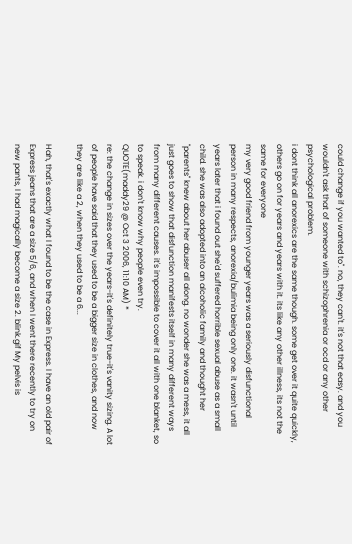could change if you wanted to". no, they can't. it's not that easy. and you wouldn't ask that of someone with schizophrenia or ocd or any other psychological problem.
i dont think all anorexics are the same though. some get over it quite quickly, others go on for years and years with it. its like any other illness, its not the same for everyone
my very good friend from younger years was a seriously disfunctional person in many respects, anorexia/bulimia being only one. it wasn't until years later that i found out she'd suffered horrible sexual abuse as a small child. she was also adopted into an alcoholic family and thought her "parents" knew about her abuser all along. no wonder she was a mess, it all just goes to show that disfunction manifests itself in many different ways from many different causes. it's impossible to cover it all with one blanket, so to speak. i don't know why people even try.
QUOTE(maddy29 @ Oct 3 2006, 11:10 AM) *
re: the change in sizes over the years-it's definitely true-it's vanity sizing. A lot of people have said that they used to be a bigger size in clothes, and now they are like a 2, when they used to be a 6...

Hah, that's exactly what I found to be the case in Express. I have an old pair of Express jeans that are a size 5/6, and when I went there recently to try on new pants, I had magically become a size 2. blink.gif My pelvis is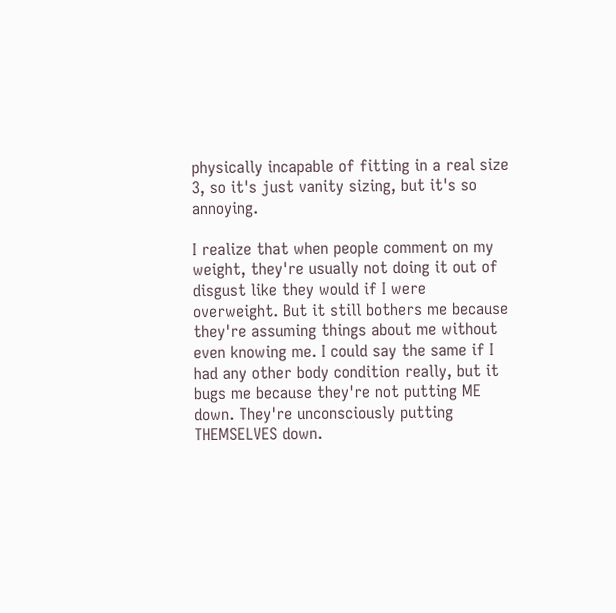physically incapable of fitting in a real size 3, so it's just vanity sizing, but it's so annoying.

I realize that when people comment on my weight, they're usually not doing it out of disgust like they would if I were overweight. But it still bothers me because they're assuming things about me without even knowing me. I could say the same if I had any other body condition really, but it bugs me because they're not putting ME down. They're unconsciously putting THEMSELVES down.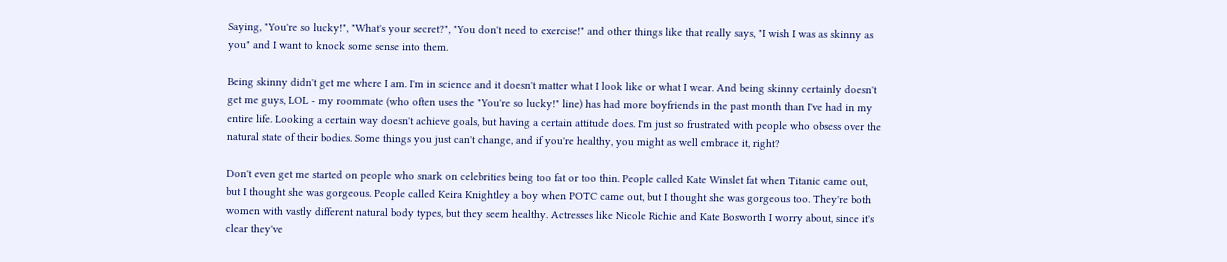Saying, "You're so lucky!", "What's your secret?", "You don't need to exercise!" and other things like that really says, "I wish I was as skinny as you" and I want to knock some sense into them.

Being skinny didn't get me where I am. I'm in science and it doesn't matter what I look like or what I wear. And being skinny certainly doesn't get me guys, LOL - my roommate (who often uses the "You're so lucky!" line) has had more boyfriends in the past month than I've had in my entire life. Looking a certain way doesn't achieve goals, but having a certain attitude does. I'm just so frustrated with people who obsess over the natural state of their bodies. Some things you just can't change, and if you're healthy, you might as well embrace it, right?

Don't even get me started on people who snark on celebrities being too fat or too thin. People called Kate Winslet fat when Titanic came out, but I thought she was gorgeous. People called Keira Knightley a boy when POTC came out, but I thought she was gorgeous too. They're both women with vastly different natural body types, but they seem healthy. Actresses like Nicole Richie and Kate Bosworth I worry about, since it's clear they've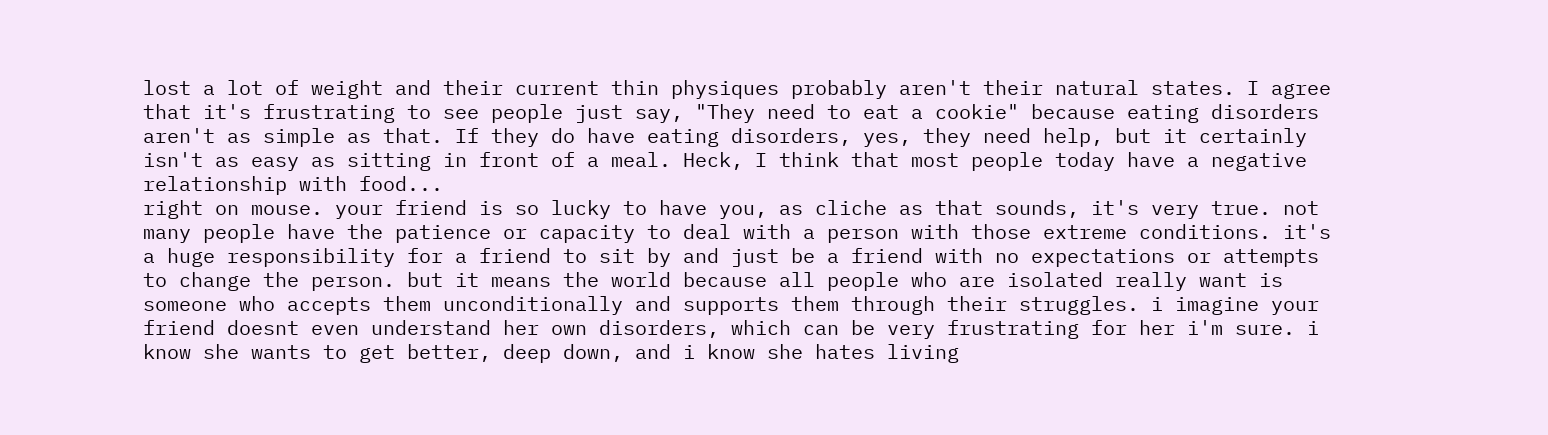lost a lot of weight and their current thin physiques probably aren't their natural states. I agree that it's frustrating to see people just say, "They need to eat a cookie" because eating disorders aren't as simple as that. If they do have eating disorders, yes, they need help, but it certainly isn't as easy as sitting in front of a meal. Heck, I think that most people today have a negative relationship with food...
right on mouse. your friend is so lucky to have you, as cliche as that sounds, it's very true. not many people have the patience or capacity to deal with a person with those extreme conditions. it's a huge responsibility for a friend to sit by and just be a friend with no expectations or attempts to change the person. but it means the world because all people who are isolated really want is someone who accepts them unconditionally and supports them through their struggles. i imagine your friend doesnt even understand her own disorders, which can be very frustrating for her i'm sure. i know she wants to get better, deep down, and i know she hates living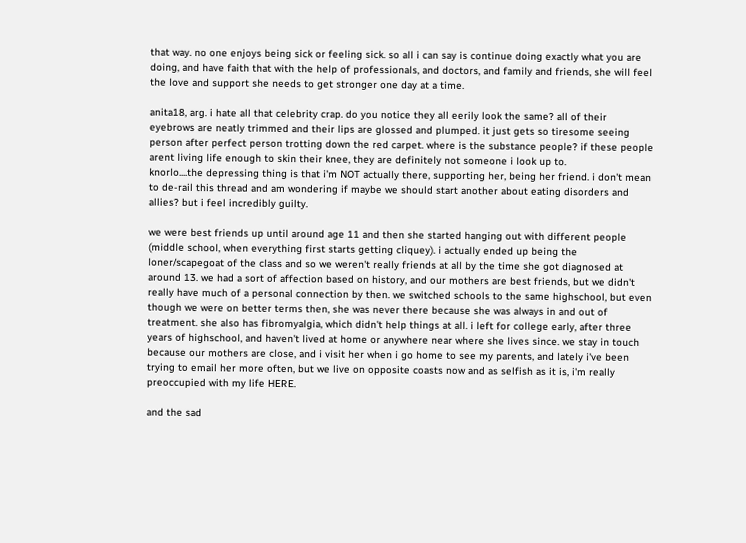that way. no one enjoys being sick or feeling sick. so all i can say is continue doing exactly what you are doing, and have faith that with the help of professionals, and doctors, and family and friends, she will feel the love and support she needs to get stronger one day at a time.

anita18, arg. i hate all that celebrity crap. do you notice they all eerily look the same? all of their eyebrows are neatly trimmed and their lips are glossed and plumped. it just gets so tiresome seeing person after perfect person trotting down the red carpet. where is the substance people? if these people arent living life enough to skin their knee, they are definitely not someone i look up to.
knorlo....the depressing thing is that i'm NOT actually there, supporting her, being her friend. i don't mean to de-rail this thread and am wondering if maybe we should start another about eating disorders and allies? but i feel incredibly guilty.

we were best friends up until around age 11 and then she started hanging out with different people (middle school, when everything first starts getting cliquey). i actually ended up being the loner/scapegoat of the class and so we weren't really friends at all by the time she got diagnosed at around 13. we had a sort of affection based on history, and our mothers are best friends, but we didn't really have much of a personal connection by then. we switched schools to the same highschool, but even though we were on better terms then, she was never there because she was always in and out of treatment. she also has fibromyalgia, which didn't help things at all. i left for college early, after three years of highschool, and haven't lived at home or anywhere near where she lives since. we stay in touch because our mothers are close, and i visit her when i go home to see my parents, and lately i've been trying to email her more often, but we live on opposite coasts now and as selfish as it is, i'm really preoccupied with my life HERE.

and the sad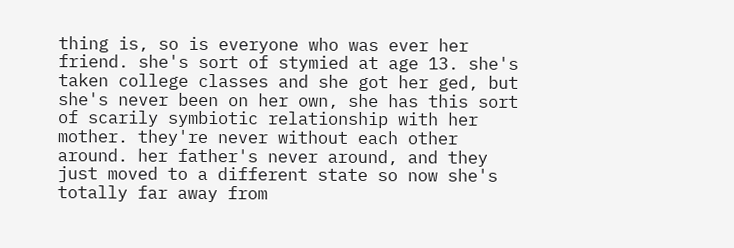thing is, so is everyone who was ever her friend. she's sort of stymied at age 13. she's taken college classes and she got her ged, but she's never been on her own, she has this sort of scarily symbiotic relationship with her mother. they're never without each other around. her father's never around, and they just moved to a different state so now she's totally far away from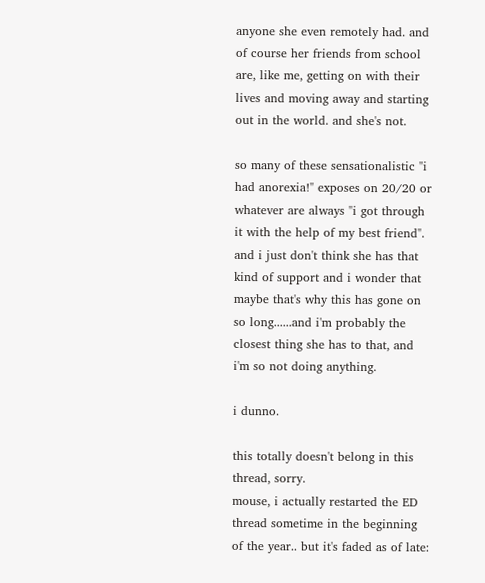anyone she even remotely had. and of course her friends from school are, like me, getting on with their lives and moving away and starting out in the world. and she's not.

so many of these sensationalistic "i had anorexia!" exposes on 20/20 or whatever are always "i got through it with the help of my best friend". and i just don't think she has that kind of support and i wonder that maybe that's why this has gone on so long......and i'm probably the closest thing she has to that, and i'm so not doing anything.

i dunno.

this totally doesn't belong in this thread, sorry.
mouse, i actually restarted the ED thread sometime in the beginning of the year.. but it's faded as of late: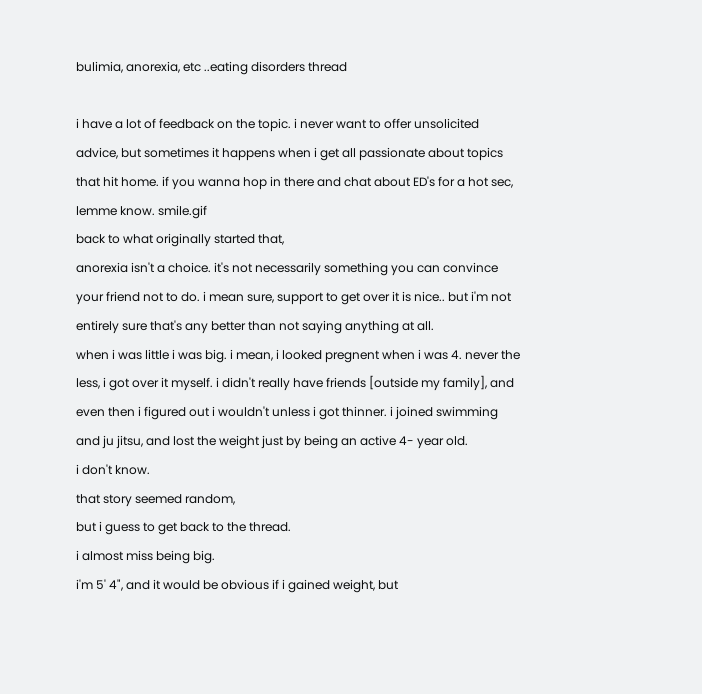bulimia, anorexia, etc ..eating disorders thread

i have a lot of feedback on the topic. i never want to offer unsolicited advice, but sometimes it happens when i get all passionate about topics that hit home. if you wanna hop in there and chat about ED's for a hot sec, lemme know. smile.gif
back to what originally started that,
anorexia isn't a choice. it's not necessarily something you can convince your friend not to do. i mean sure, support to get over it is nice.. but i'm not entirely sure that's any better than not saying anything at all.
when i was little i was big. i mean, i looked pregnent when i was 4. never the less, i got over it myself. i didn't really have friends [outside my family], and even then i figured out i wouldn't unless i got thinner. i joined swimming and ju jitsu, and lost the weight just by being an active 4- year old.
i don't know.
that story seemed random,
but i guess to get back to the thread.
i almost miss being big.
i'm 5' 4", and it would be obvious if i gained weight, but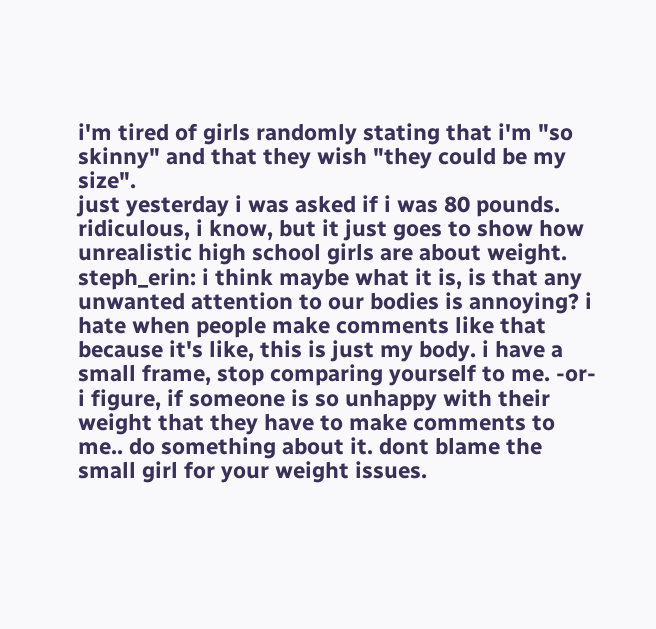i'm tired of girls randomly stating that i'm "so skinny" and that they wish "they could be my size".
just yesterday i was asked if i was 80 pounds. ridiculous, i know, but it just goes to show how unrealistic high school girls are about weight.
steph_erin: i think maybe what it is, is that any unwanted attention to our bodies is annoying? i hate when people make comments like that because it's like, this is just my body. i have a small frame, stop comparing yourself to me. -or- i figure, if someone is so unhappy with their weight that they have to make comments to me.. do something about it. dont blame the small girl for your weight issues.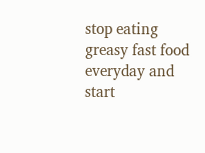stop eating greasy fast food everyday and start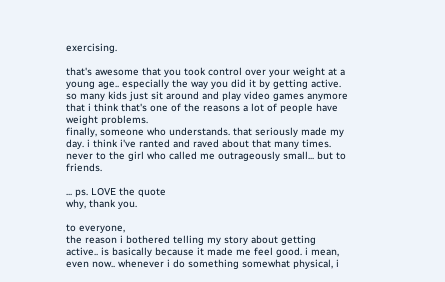exercising.

that's awesome that you took control over your weight at a young age.. especially the way you did it by getting active. so many kids just sit around and play video games anymore that i think that's one of the reasons a lot of people have weight problems.
finally, someone who understands. that seriously made my day. i think i've ranted and raved about that many times. never to the girl who called me outrageously small... but to friends.

... ps. LOVE the quote
why, thank you.

to everyone,
the reason i bothered telling my story about getting active.. is basically because it made me feel good. i mean, even now.. whenever i do something somewhat physical, i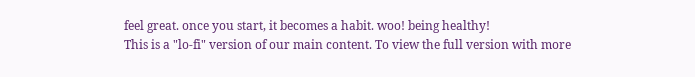feel great. once you start, it becomes a habit. woo! being healthy!
This is a "lo-fi" version of our main content. To view the full version with more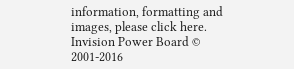information, formatting and images, please click here.
Invision Power Board © 2001-2016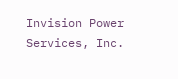Invision Power Services, Inc.